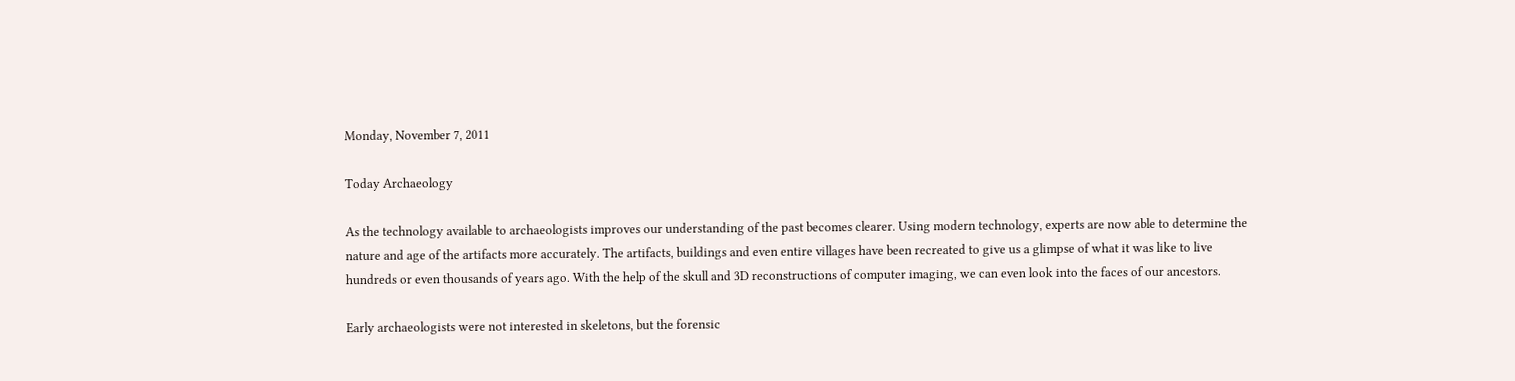Monday, November 7, 2011

Today Archaeology

As the technology available to archaeologists improves our understanding of the past becomes clearer. Using modern technology, experts are now able to determine the nature and age of the artifacts more accurately. The artifacts, buildings and even entire villages have been recreated to give us a glimpse of what it was like to live hundreds or even thousands of years ago. With the help of the skull and 3D reconstructions of computer imaging, we can even look into the faces of our ancestors.

Early archaeologists were not interested in skeletons, but the forensic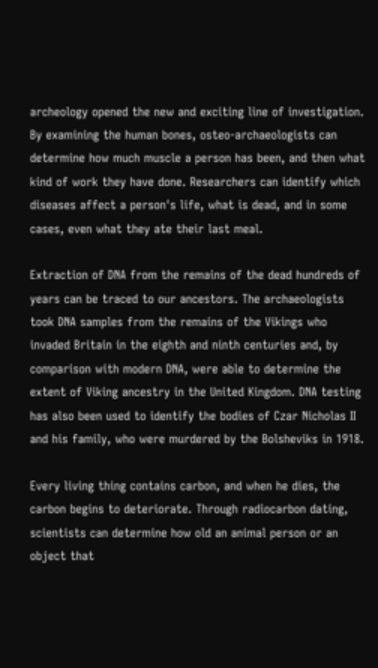archeology opened the new and exciting line of investigation. By examining the human bones, osteo-archaeologists can determine how much muscle a person has been, and then what kind of work they have done. Researchers can identify which diseases affect a person's life, what is dead, and in some cases, even what they ate their last meal.

Extraction of DNA from the remains of the dead hundreds of years can be traced to our ancestors. The archaeologists took DNA samples from the remains of the Vikings who invaded Britain in the eighth and ninth centuries and, by comparison with modern DNA, were able to determine the extent of Viking ancestry in the United Kingdom. DNA testing has also been used to identify the bodies of Czar Nicholas II and his family, who were murdered by the Bolsheviks in 1918.

Every living thing contains carbon, and when he dies, the carbon begins to deteriorate. Through radiocarbon dating, scientists can determine how old an animal person or an object that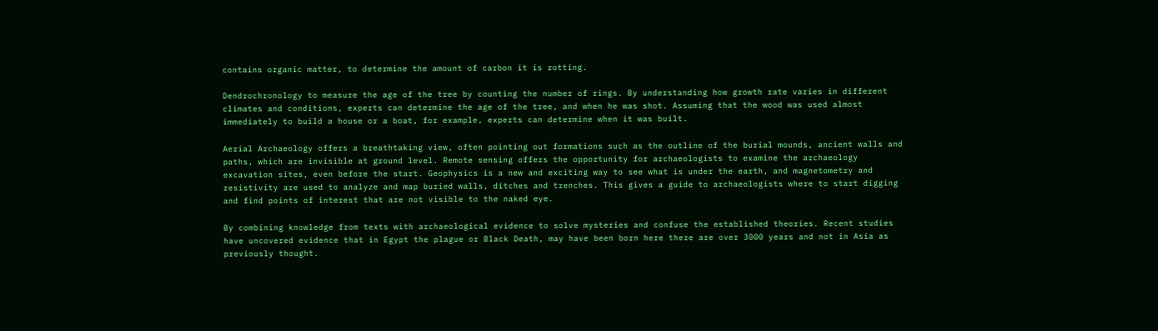contains organic matter, to determine the amount of carbon it is rotting.

Dendrochronology to measure the age of the tree by counting the number of rings. By understanding how growth rate varies in different climates and conditions, experts can determine the age of the tree, and when he was shot. Assuming that the wood was used almost immediately to build a house or a boat, for example, experts can determine when it was built.

Aerial Archaeology offers a breathtaking view, often pointing out formations such as the outline of the burial mounds, ancient walls and paths, which are invisible at ground level. Remote sensing offers the opportunity for archaeologists to examine the archaeology excavation sites, even before the start. Geophysics is a new and exciting way to see what is under the earth, and magnetometry and resistivity are used to analyze and map buried walls, ditches and trenches. This gives a guide to archaeologists where to start digging and find points of interest that are not visible to the naked eye.

By combining knowledge from texts with archaeological evidence to solve mysteries and confuse the established theories. Recent studies have uncovered evidence that in Egypt the plague or Black Death, may have been born here there are over 3000 years and not in Asia as previously thought.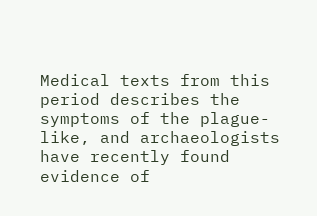Medical texts from this period describes the symptoms of the plague-like, and archaeologists have recently found evidence of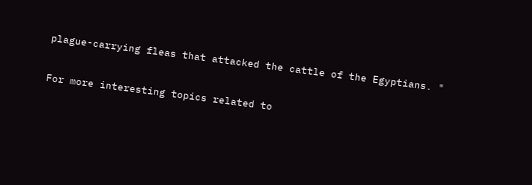plague-carrying fleas that attacked the cattle of the Egyptians. "

For more interesting topics related to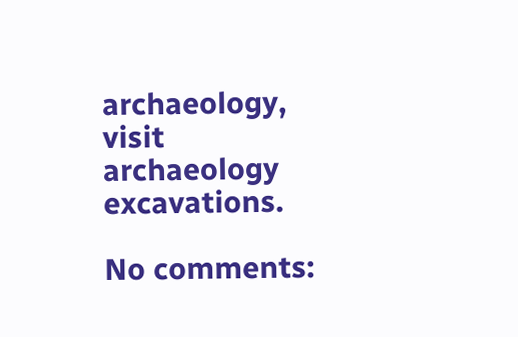archaeology, visit archaeology excavations.

No comments: